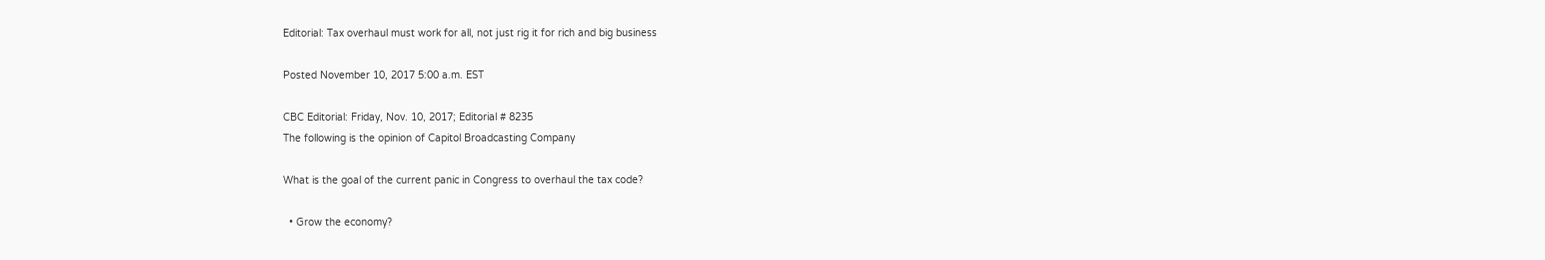Editorial: Tax overhaul must work for all, not just rig it for rich and big business

Posted November 10, 2017 5:00 a.m. EST

CBC Editorial: Friday, Nov. 10, 2017; Editorial # 8235
The following is the opinion of Capitol Broadcasting Company

What is the goal of the current panic in Congress to overhaul the tax code?

  • Grow the economy?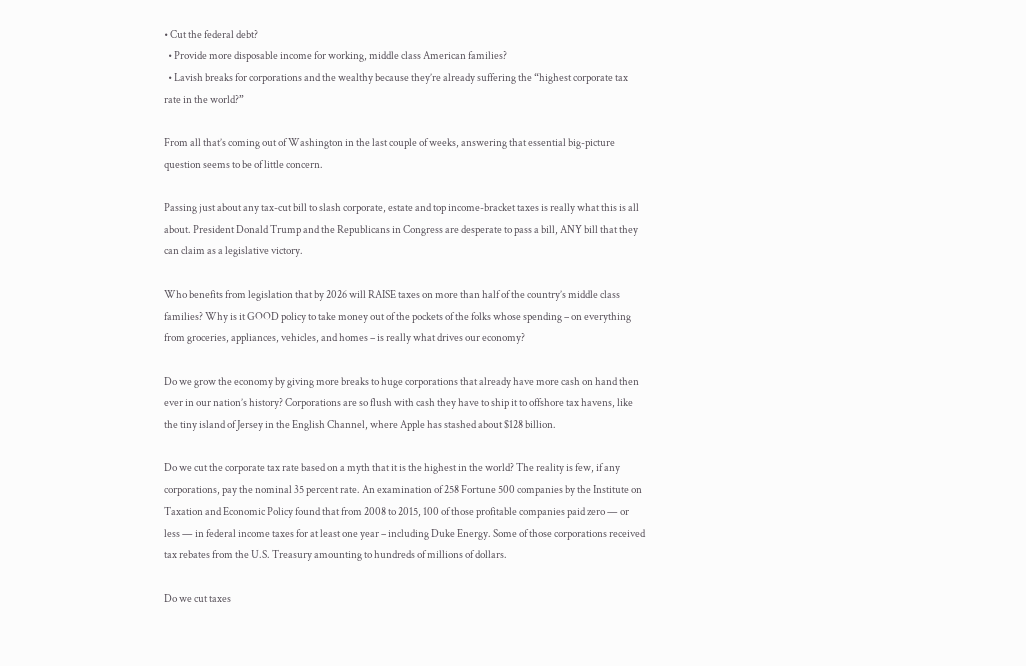• Cut the federal debt?
  • Provide more disposable income for working, middle class American families?
  • Lavish breaks for corporations and the wealthy because they’re already suffering the “highest corporate tax rate in the world?”

From all that’s coming out of Washington in the last couple of weeks, answering that essential big-picture question seems to be of little concern.

Passing just about any tax-cut bill to slash corporate, estate and top income-bracket taxes is really what this is all about. President Donald Trump and the Republicans in Congress are desperate to pass a bill, ANY bill that they can claim as a legislative victory.

Who benefits from legislation that by 2026 will RAISE taxes on more than half of the country’s middle class families? Why is it GOOD policy to take money out of the pockets of the folks whose spending – on everything from groceries, appliances, vehicles, and homes – is really what drives our economy?

Do we grow the economy by giving more breaks to huge corporations that already have more cash on hand then ever in our nation’s history? Corporations are so flush with cash they have to ship it to offshore tax havens, like the tiny island of Jersey in the English Channel, where Apple has stashed about $128 billion.

Do we cut the corporate tax rate based on a myth that it is the highest in the world? The reality is few, if any corporations, pay the nominal 35 percent rate. An examination of 258 Fortune 500 companies by the Institute on Taxation and Economic Policy found that from 2008 to 2015, 100 of those profitable companies paid zero — or less — in federal income taxes for at least one year – including Duke Energy. Some of those corporations received tax rebates from the U.S. Treasury amounting to hundreds of millions of dollars.

Do we cut taxes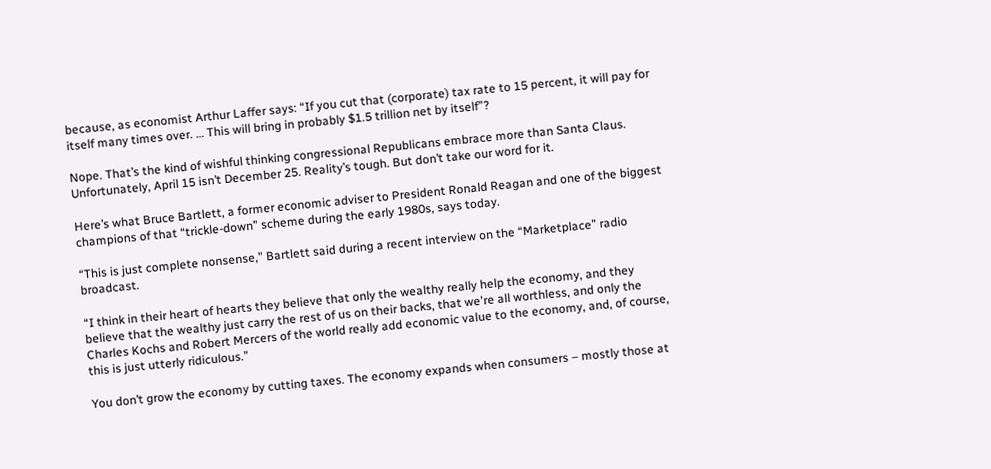because, as economist Arthur Laffer says: “If you cut that (corporate) tax rate to 15 percent, it will pay for itself many times over. … This will bring in probably $1.5 trillion net by itself”?

Nope. That’s the kind of wishful thinking congressional Republicans embrace more than Santa Claus. Unfortunately, April 15 isn’t December 25. Reality’s tough. But don’t take our word for it.

Here’s what Bruce Bartlett, a former economic adviser to President Ronald Reagan and one of the biggest champions of that “trickle-down” scheme during the early 1980s, says today.

“This is just complete nonsense,” Bartlett said during a recent interview on the “Marketplace” radio broadcast.

“I think in their heart of hearts they believe that only the wealthy really help the economy, and they believe that the wealthy just carry the rest of us on their backs, that we're all worthless, and only the Charles Kochs and Robert Mercers of the world really add economic value to the economy, and, of course, this is just utterly ridiculous.”

You don’t grow the economy by cutting taxes. The economy expands when consumers – mostly those at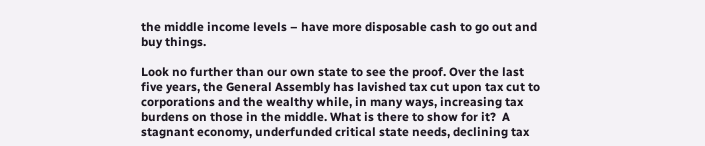the middle income levels – have more disposable cash to go out and buy things.

Look no further than our own state to see the proof. Over the last five years, the General Assembly has lavished tax cut upon tax cut to corporations and the wealthy while, in many ways, increasing tax burdens on those in the middle. What is there to show for it?  A stagnant economy, underfunded critical state needs, declining tax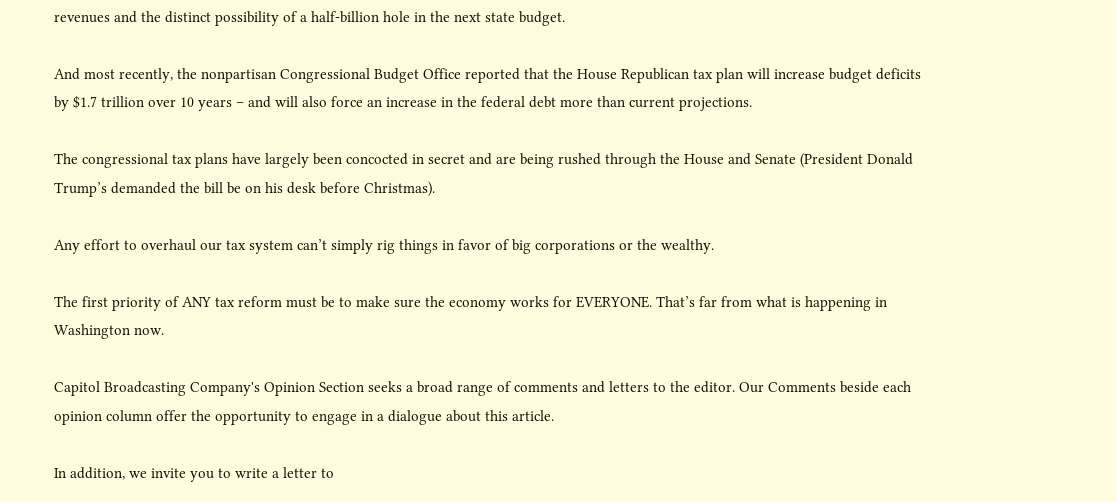revenues and the distinct possibility of a half-billion hole in the next state budget.

And most recently, the nonpartisan Congressional Budget Office reported that the House Republican tax plan will increase budget deficits by $1.7 trillion over 10 years – and will also force an increase in the federal debt more than current projections.

The congressional tax plans have largely been concocted in secret and are being rushed through the House and Senate (President Donald Trump’s demanded the bill be on his desk before Christmas).

Any effort to overhaul our tax system can’t simply rig things in favor of big corporations or the wealthy.

The first priority of ANY tax reform must be to make sure the economy works for EVERYONE. That’s far from what is happening in Washington now.

Capitol Broadcasting Company's Opinion Section seeks a broad range of comments and letters to the editor. Our Comments beside each opinion column offer the opportunity to engage in a dialogue about this article.

In addition, we invite you to write a letter to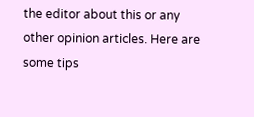the editor about this or any other opinion articles. Here are some tips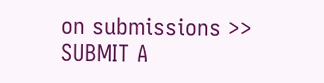on submissions >> SUBMIT A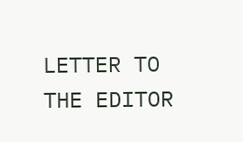LETTER TO THE EDITOR